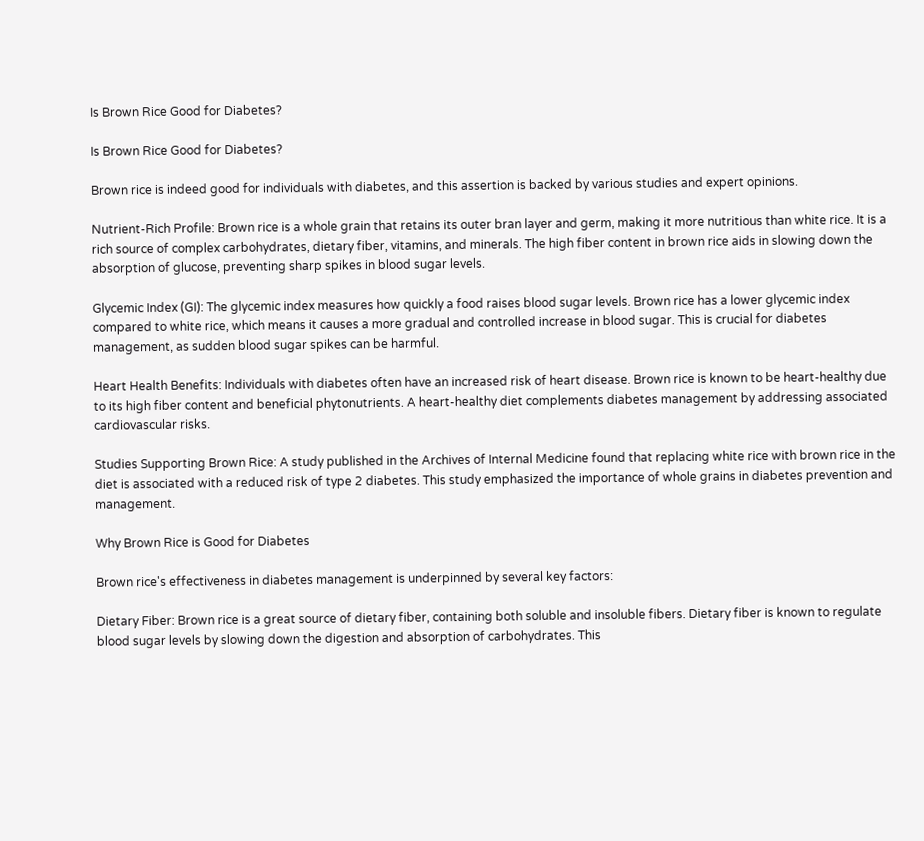Is Brown Rice Good for Diabetes?

Is Brown Rice Good for Diabetes?

Brown rice is indeed good for individuals with diabetes, and this assertion is backed by various studies and expert opinions.

Nutrient-Rich Profile: Brown rice is a whole grain that retains its outer bran layer and germ, making it more nutritious than white rice. It is a rich source of complex carbohydrates, dietary fiber, vitamins, and minerals. The high fiber content in brown rice aids in slowing down the absorption of glucose, preventing sharp spikes in blood sugar levels.

Glycemic Index (GI): The glycemic index measures how quickly a food raises blood sugar levels. Brown rice has a lower glycemic index compared to white rice, which means it causes a more gradual and controlled increase in blood sugar. This is crucial for diabetes management, as sudden blood sugar spikes can be harmful.

Heart Health Benefits: Individuals with diabetes often have an increased risk of heart disease. Brown rice is known to be heart-healthy due to its high fiber content and beneficial phytonutrients. A heart-healthy diet complements diabetes management by addressing associated cardiovascular risks.

Studies Supporting Brown Rice: A study published in the Archives of Internal Medicine found that replacing white rice with brown rice in the diet is associated with a reduced risk of type 2 diabetes. This study emphasized the importance of whole grains in diabetes prevention and management.

Why Brown Rice is Good for Diabetes

Brown rice's effectiveness in diabetes management is underpinned by several key factors:

Dietary Fiber: Brown rice is a great source of dietary fiber, containing both soluble and insoluble fibers. Dietary fiber is known to regulate blood sugar levels by slowing down the digestion and absorption of carbohydrates. This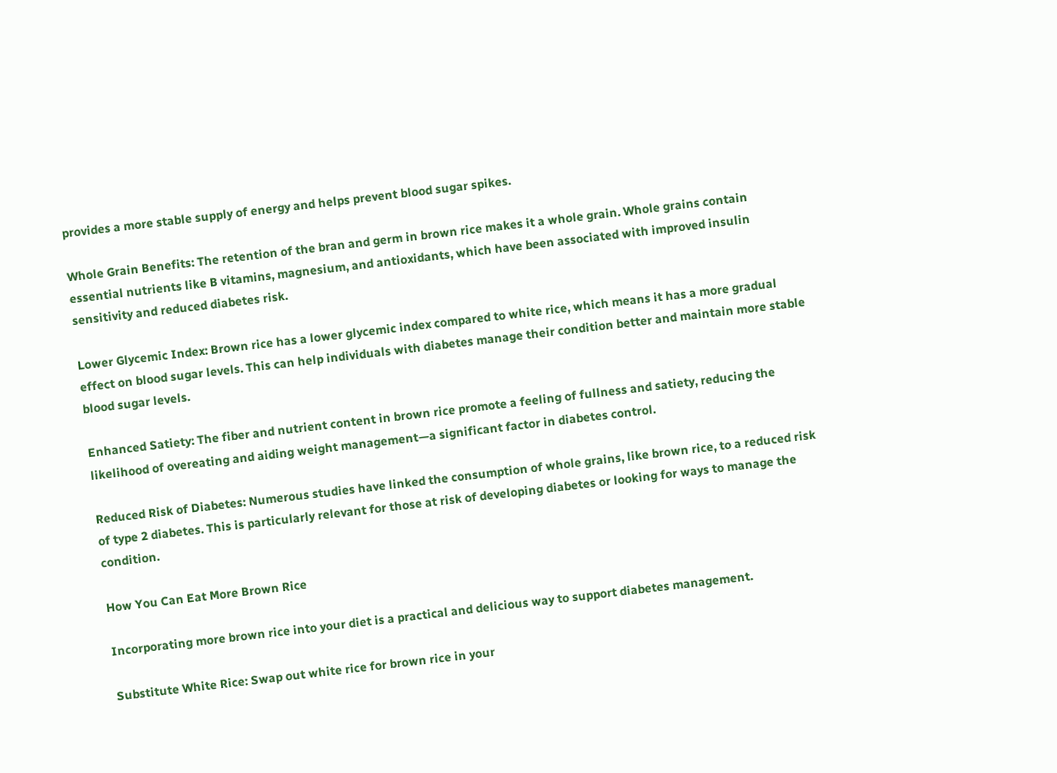provides a more stable supply of energy and helps prevent blood sugar spikes.

Whole Grain Benefits: The retention of the bran and germ in brown rice makes it a whole grain. Whole grains contain essential nutrients like B vitamins, magnesium, and antioxidants, which have been associated with improved insulin sensitivity and reduced diabetes risk.

Lower Glycemic Index: Brown rice has a lower glycemic index compared to white rice, which means it has a more gradual effect on blood sugar levels. This can help individuals with diabetes manage their condition better and maintain more stable blood sugar levels.

Enhanced Satiety: The fiber and nutrient content in brown rice promote a feeling of fullness and satiety, reducing the likelihood of overeating and aiding weight management—a significant factor in diabetes control.

Reduced Risk of Diabetes: Numerous studies have linked the consumption of whole grains, like brown rice, to a reduced risk of type 2 diabetes. This is particularly relevant for those at risk of developing diabetes or looking for ways to manage the condition.

How You Can Eat More Brown Rice

Incorporating more brown rice into your diet is a practical and delicious way to support diabetes management.

Substitute White Rice: Swap out white rice for brown rice in your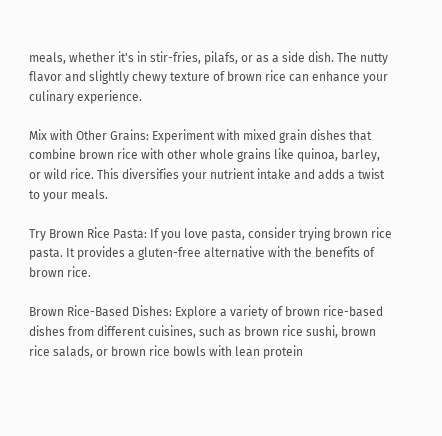meals, whether it's in stir-fries, pilafs, or as a side dish. The nutty flavor and slightly chewy texture of brown rice can enhance your culinary experience.

Mix with Other Grains: Experiment with mixed grain dishes that combine brown rice with other whole grains like quinoa, barley, or wild rice. This diversifies your nutrient intake and adds a twist to your meals.

Try Brown Rice Pasta: If you love pasta, consider trying brown rice pasta. It provides a gluten-free alternative with the benefits of brown rice.

Brown Rice-Based Dishes: Explore a variety of brown rice-based dishes from different cuisines, such as brown rice sushi, brown rice salads, or brown rice bowls with lean protein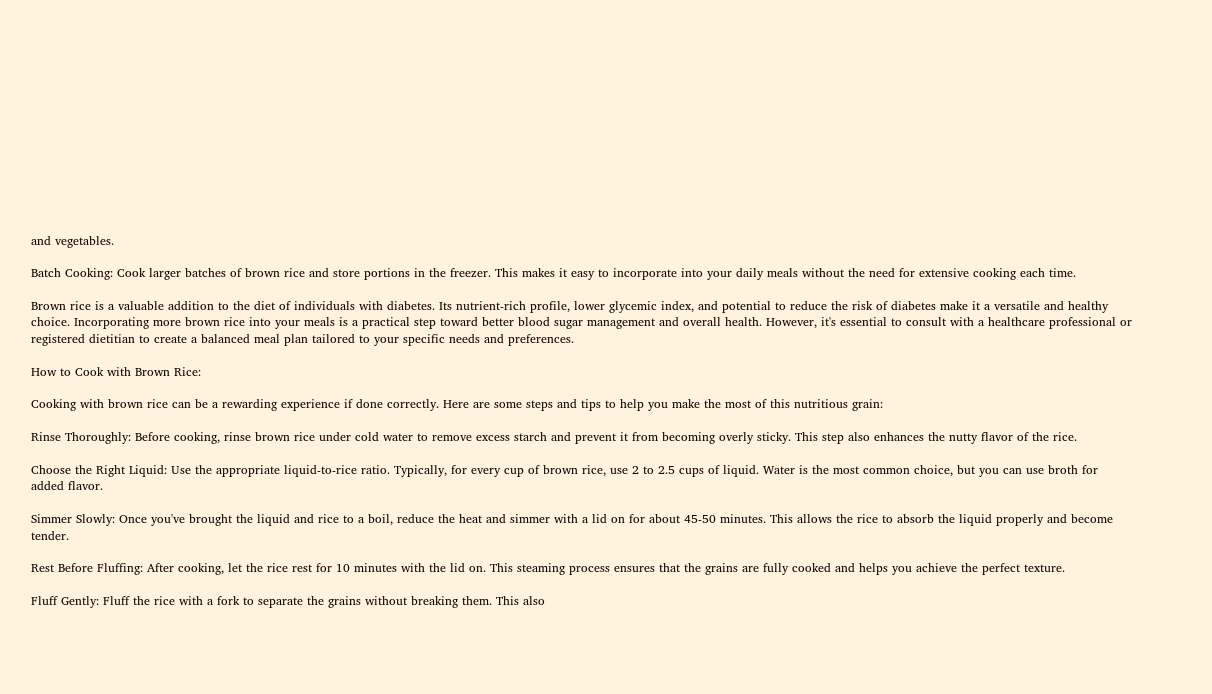and vegetables.

Batch Cooking: Cook larger batches of brown rice and store portions in the freezer. This makes it easy to incorporate into your daily meals without the need for extensive cooking each time.

Brown rice is a valuable addition to the diet of individuals with diabetes. Its nutrient-rich profile, lower glycemic index, and potential to reduce the risk of diabetes make it a versatile and healthy choice. Incorporating more brown rice into your meals is a practical step toward better blood sugar management and overall health. However, it's essential to consult with a healthcare professional or registered dietitian to create a balanced meal plan tailored to your specific needs and preferences.

How to Cook with Brown Rice:

Cooking with brown rice can be a rewarding experience if done correctly. Here are some steps and tips to help you make the most of this nutritious grain:

Rinse Thoroughly: Before cooking, rinse brown rice under cold water to remove excess starch and prevent it from becoming overly sticky. This step also enhances the nutty flavor of the rice.

Choose the Right Liquid: Use the appropriate liquid-to-rice ratio. Typically, for every cup of brown rice, use 2 to 2.5 cups of liquid. Water is the most common choice, but you can use broth for added flavor.

Simmer Slowly: Once you've brought the liquid and rice to a boil, reduce the heat and simmer with a lid on for about 45-50 minutes. This allows the rice to absorb the liquid properly and become tender.

Rest Before Fluffing: After cooking, let the rice rest for 10 minutes with the lid on. This steaming process ensures that the grains are fully cooked and helps you achieve the perfect texture.

Fluff Gently: Fluff the rice with a fork to separate the grains without breaking them. This also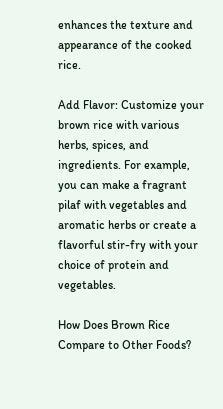enhances the texture and appearance of the cooked rice.

Add Flavor: Customize your brown rice with various herbs, spices, and ingredients. For example, you can make a fragrant pilaf with vegetables and aromatic herbs or create a flavorful stir-fry with your choice of protein and vegetables.

How Does Brown Rice Compare to Other Foods?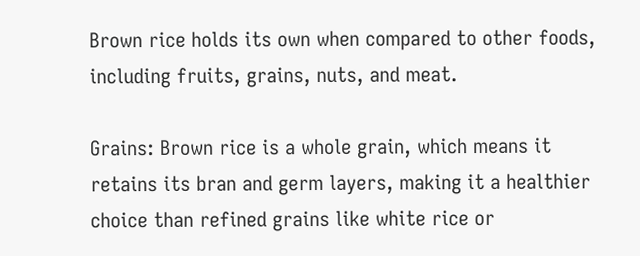Brown rice holds its own when compared to other foods, including fruits, grains, nuts, and meat.

Grains: Brown rice is a whole grain, which means it retains its bran and germ layers, making it a healthier choice than refined grains like white rice or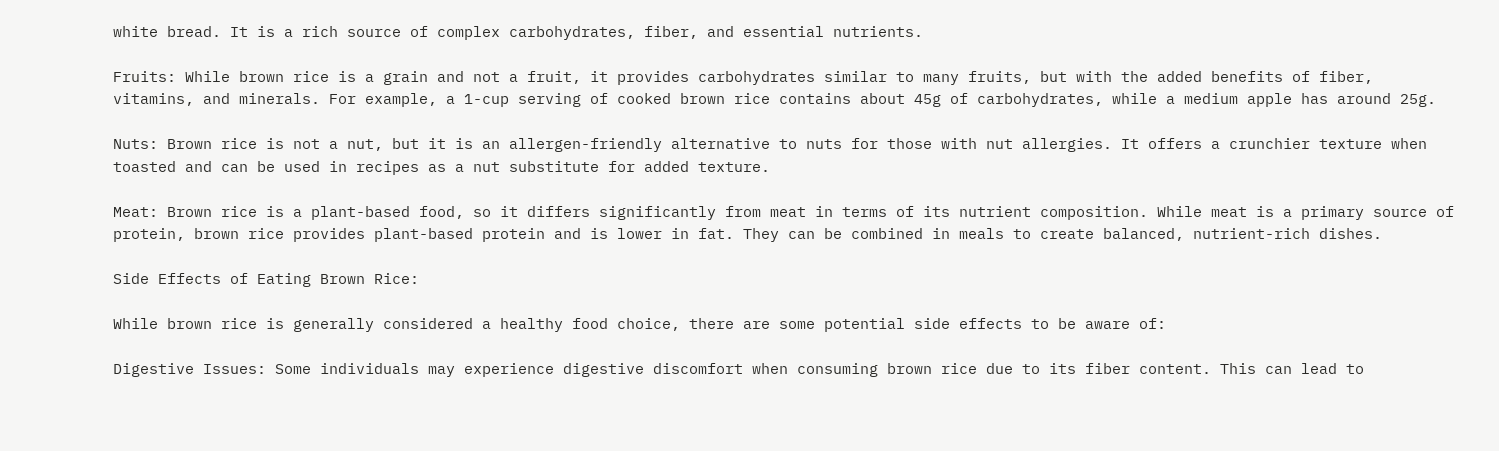white bread. It is a rich source of complex carbohydrates, fiber, and essential nutrients.

Fruits: While brown rice is a grain and not a fruit, it provides carbohydrates similar to many fruits, but with the added benefits of fiber, vitamins, and minerals. For example, a 1-cup serving of cooked brown rice contains about 45g of carbohydrates, while a medium apple has around 25g.

Nuts: Brown rice is not a nut, but it is an allergen-friendly alternative to nuts for those with nut allergies. It offers a crunchier texture when toasted and can be used in recipes as a nut substitute for added texture.

Meat: Brown rice is a plant-based food, so it differs significantly from meat in terms of its nutrient composition. While meat is a primary source of protein, brown rice provides plant-based protein and is lower in fat. They can be combined in meals to create balanced, nutrient-rich dishes.

Side Effects of Eating Brown Rice:

While brown rice is generally considered a healthy food choice, there are some potential side effects to be aware of:

Digestive Issues: Some individuals may experience digestive discomfort when consuming brown rice due to its fiber content. This can lead to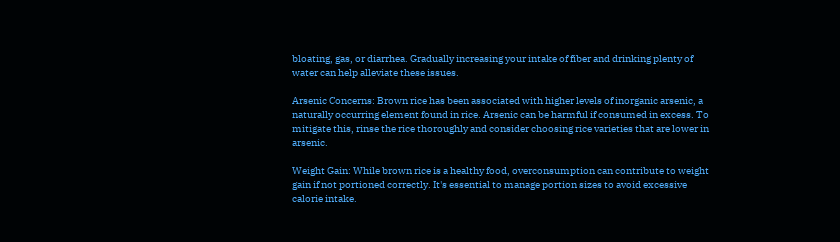bloating, gas, or diarrhea. Gradually increasing your intake of fiber and drinking plenty of water can help alleviate these issues.

Arsenic Concerns: Brown rice has been associated with higher levels of inorganic arsenic, a naturally occurring element found in rice. Arsenic can be harmful if consumed in excess. To mitigate this, rinse the rice thoroughly and consider choosing rice varieties that are lower in arsenic.

Weight Gain: While brown rice is a healthy food, overconsumption can contribute to weight gain if not portioned correctly. It's essential to manage portion sizes to avoid excessive calorie intake.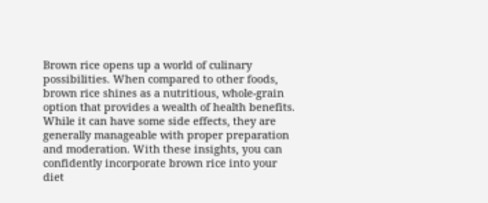Brown rice opens up a world of culinary possibilities. When compared to other foods, brown rice shines as a nutritious, whole-grain option that provides a wealth of health benefits. While it can have some side effects, they are generally manageable with proper preparation and moderation. With these insights, you can confidently incorporate brown rice into your diet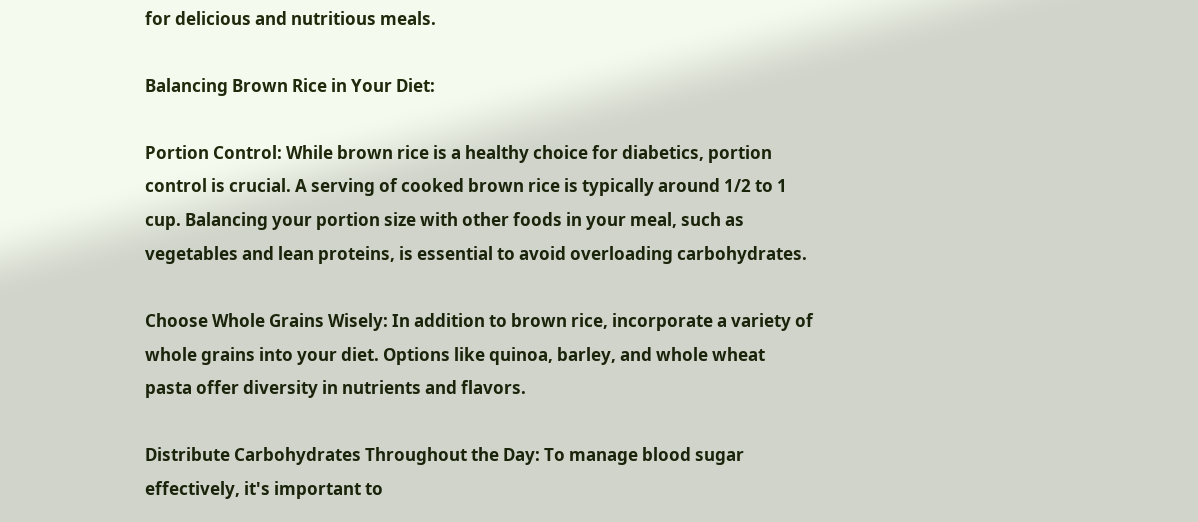for delicious and nutritious meals.

Balancing Brown Rice in Your Diet:

Portion Control: While brown rice is a healthy choice for diabetics, portion control is crucial. A serving of cooked brown rice is typically around 1/2 to 1 cup. Balancing your portion size with other foods in your meal, such as vegetables and lean proteins, is essential to avoid overloading carbohydrates.

Choose Whole Grains Wisely: In addition to brown rice, incorporate a variety of whole grains into your diet. Options like quinoa, barley, and whole wheat pasta offer diversity in nutrients and flavors.

Distribute Carbohydrates Throughout the Day: To manage blood sugar effectively, it's important to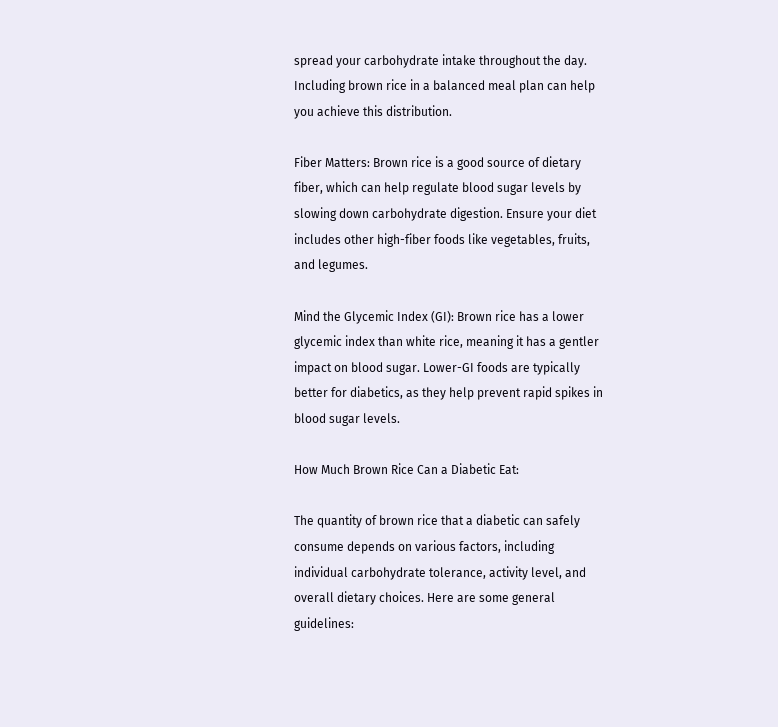spread your carbohydrate intake throughout the day. Including brown rice in a balanced meal plan can help you achieve this distribution.

Fiber Matters: Brown rice is a good source of dietary fiber, which can help regulate blood sugar levels by slowing down carbohydrate digestion. Ensure your diet includes other high-fiber foods like vegetables, fruits, and legumes.

Mind the Glycemic Index (GI): Brown rice has a lower glycemic index than white rice, meaning it has a gentler impact on blood sugar. Lower-GI foods are typically better for diabetics, as they help prevent rapid spikes in blood sugar levels.

How Much Brown Rice Can a Diabetic Eat:

The quantity of brown rice that a diabetic can safely consume depends on various factors, including individual carbohydrate tolerance, activity level, and overall dietary choices. Here are some general guidelines: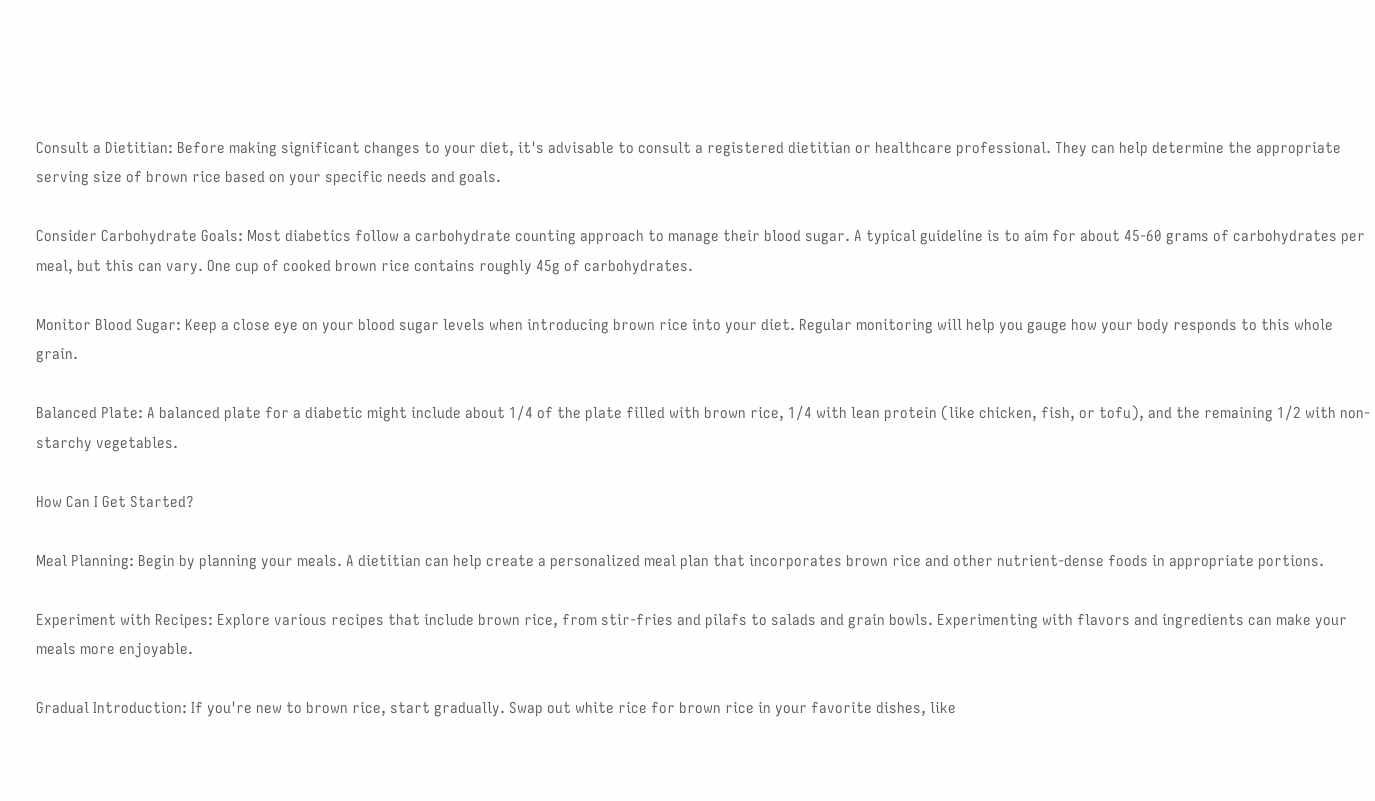Consult a Dietitian: Before making significant changes to your diet, it's advisable to consult a registered dietitian or healthcare professional. They can help determine the appropriate serving size of brown rice based on your specific needs and goals.

Consider Carbohydrate Goals: Most diabetics follow a carbohydrate counting approach to manage their blood sugar. A typical guideline is to aim for about 45-60 grams of carbohydrates per meal, but this can vary. One cup of cooked brown rice contains roughly 45g of carbohydrates.

Monitor Blood Sugar: Keep a close eye on your blood sugar levels when introducing brown rice into your diet. Regular monitoring will help you gauge how your body responds to this whole grain.

Balanced Plate: A balanced plate for a diabetic might include about 1/4 of the plate filled with brown rice, 1/4 with lean protein (like chicken, fish, or tofu), and the remaining 1/2 with non-starchy vegetables.

How Can I Get Started?

Meal Planning: Begin by planning your meals. A dietitian can help create a personalized meal plan that incorporates brown rice and other nutrient-dense foods in appropriate portions.

Experiment with Recipes: Explore various recipes that include brown rice, from stir-fries and pilafs to salads and grain bowls. Experimenting with flavors and ingredients can make your meals more enjoyable.

Gradual Introduction: If you're new to brown rice, start gradually. Swap out white rice for brown rice in your favorite dishes, like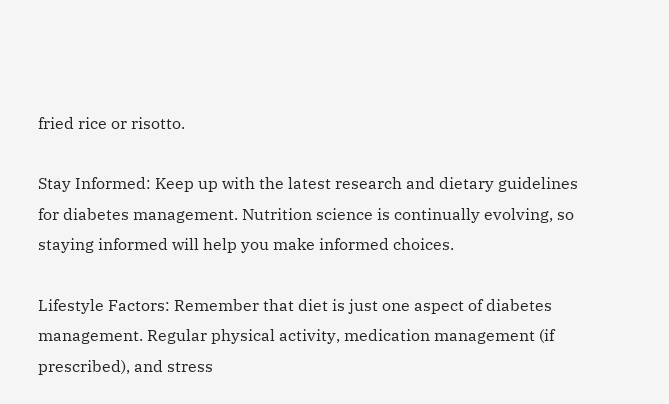fried rice or risotto.

Stay Informed: Keep up with the latest research and dietary guidelines for diabetes management. Nutrition science is continually evolving, so staying informed will help you make informed choices.

Lifestyle Factors: Remember that diet is just one aspect of diabetes management. Regular physical activity, medication management (if prescribed), and stress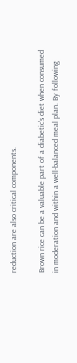reduction are also critical components.

Brown rice can be a valuable part of a diabetic's diet when consumed in moderation and within a well-balanced meal plan. By following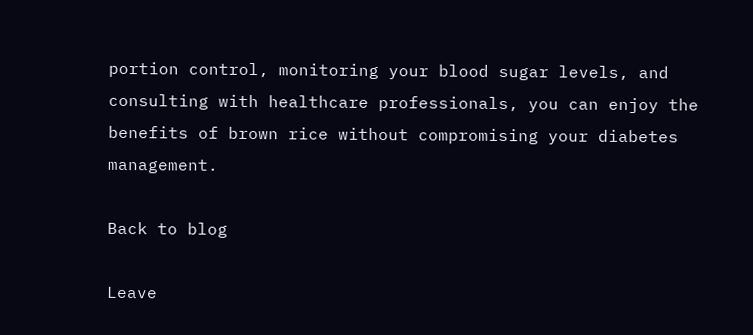portion control, monitoring your blood sugar levels, and consulting with healthcare professionals, you can enjoy the benefits of brown rice without compromising your diabetes management.

Back to blog

Leave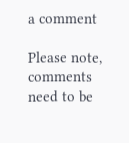a comment

Please note, comments need to be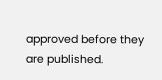approved before they are published.